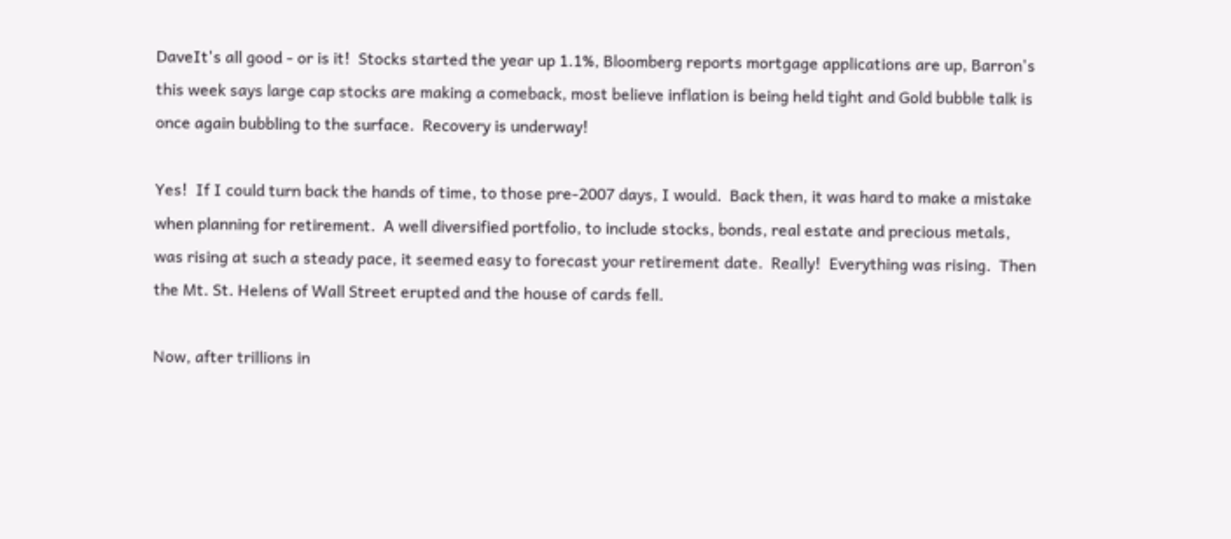DaveIt's all good - or is it!  Stocks started the year up 1.1%, Bloomberg reports mortgage applications are up, Barron's this week says large cap stocks are making a comeback, most believe inflation is being held tight and Gold bubble talk is once again bubbling to the surface.  Recovery is underway!

Yes!  If I could turn back the hands of time, to those pre-2007 days, I would.  Back then, it was hard to make a mistake when planning for retirement.  A well diversified portfolio, to include stocks, bonds, real estate and precious metals, was rising at such a steady pace, it seemed easy to forecast your retirement date.  Really!  Everything was rising.  Then the Mt. St. Helens of Wall Street erupted and the house of cards fell.

Now, after trillions in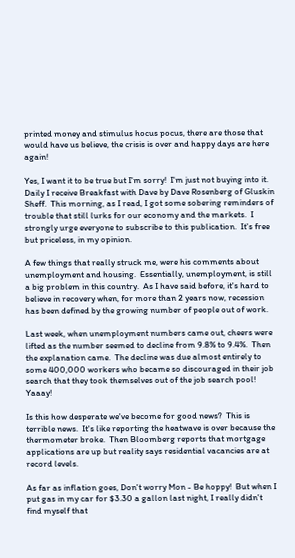printed money and stimulus hocus pocus, there are those that would have us believe, the crisis is over and happy days are here again!

Yes, I want it to be true but I'm sorry!  I'm just not buying into it.  Daily I receive Breakfast with Dave by Dave Rosenberg of Gluskin Sheff.  This morning, as I read, I got some sobering reminders of trouble that still lurks for our economy and the markets.  I strongly urge everyone to subscribe to this publication.  It's free but priceless, in my opinion.

A few things that really struck me, were his comments about unemployment and housing.  Essentially, unemployment, is still a big problem in this country.  As I have said before, it's hard to believe in recovery when, for more than 2 years now, recession has been defined by the growing number of people out of work.

Last week, when unemployment numbers came out, cheers were lifted as the number seemed to decline from 9.8% to 9.4%.  Then the explanation came.  The decline was due almost entirely to some 400,000 workers who became so discouraged in their job search that they took themselves out of the job search pool!  Yaaay!

Is this how desperate we've become for good news?  This is terrible news.  It's like reporting the heatwave is over because the thermometer broke.  Then Bloomberg reports that mortgage applications are up but reality says residential vacancies are at record levels.

As far as inflation goes, Don't worry Mon - Be hoppy!  But when I put gas in my car for $3.30 a gallon last night, I really didn't find myself that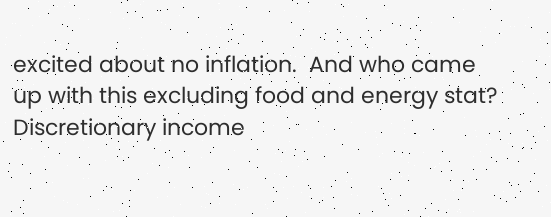excited about no inflation.  And who came up with this excluding food and energy stat?  Discretionary income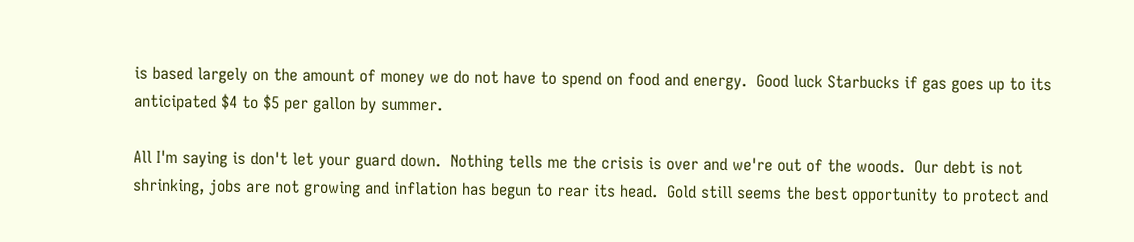is based largely on the amount of money we do not have to spend on food and energy.  Good luck Starbucks if gas goes up to its anticipated $4 to $5 per gallon by summer.

All I'm saying is don't let your guard down.  Nothing tells me the crisis is over and we're out of the woods.  Our debt is not shrinking, jobs are not growing and inflation has begun to rear its head.  Gold still seems the best opportunity to protect and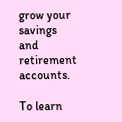grow your savings and retirement accounts.

To learn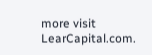more visit LearCapital.com.